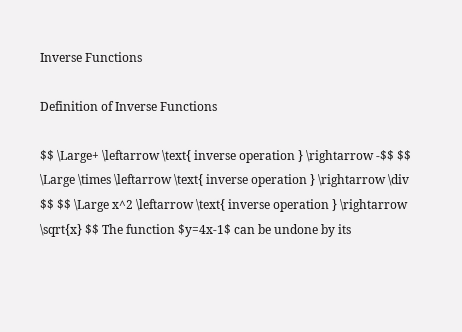Inverse Functions

Definition of Inverse Functions

$$ \Large+ \leftarrow \text{ inverse operation } \rightarrow -$$ $$ \Large \times \leftarrow \text{ inverse operation } \rightarrow \div $$ $$ \Large x^2 \leftarrow \text{ inverse operation } \rightarrow \sqrt{x} $$ The function $y=4x-1$ can be undone by its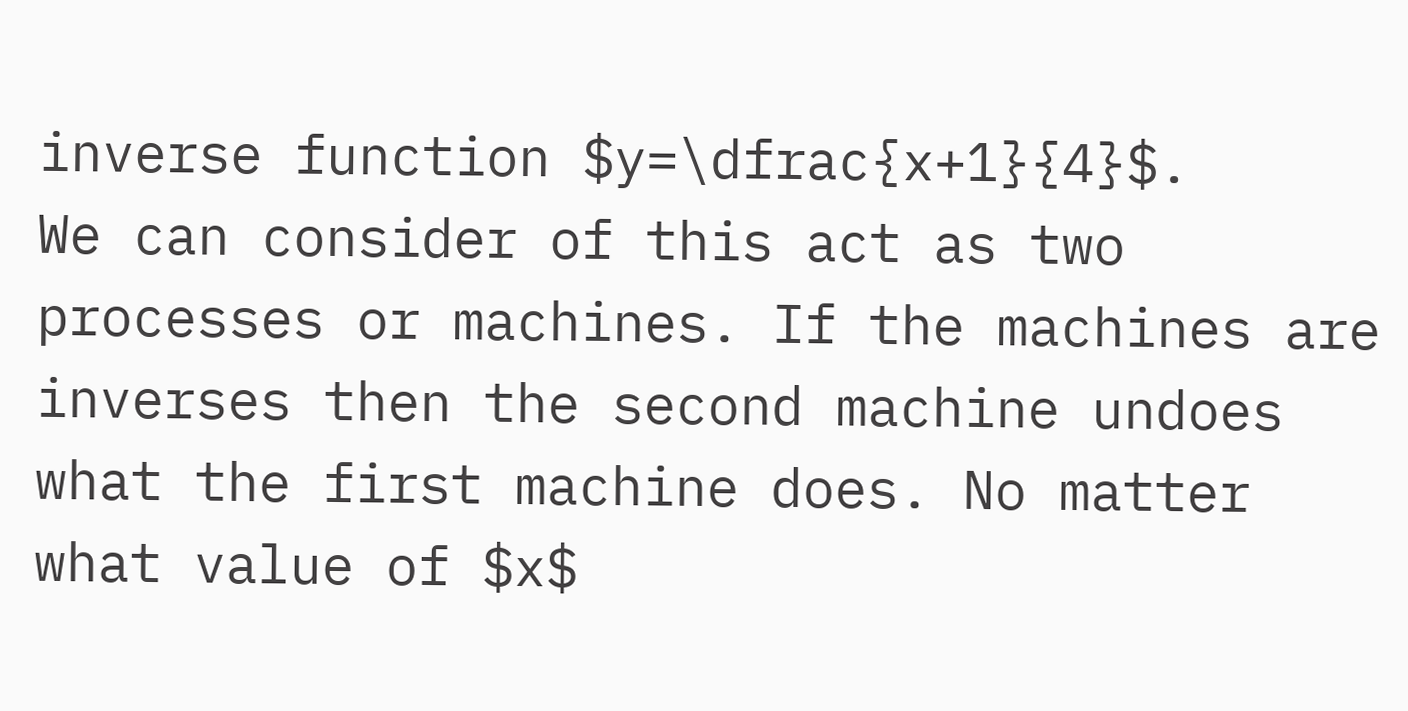inverse function $y=\dfrac{x+1}{4}$.
We can consider of this act as two processes or machines. If the machines are inverses then the second machine undoes what the first machine does. No matter what value of $x$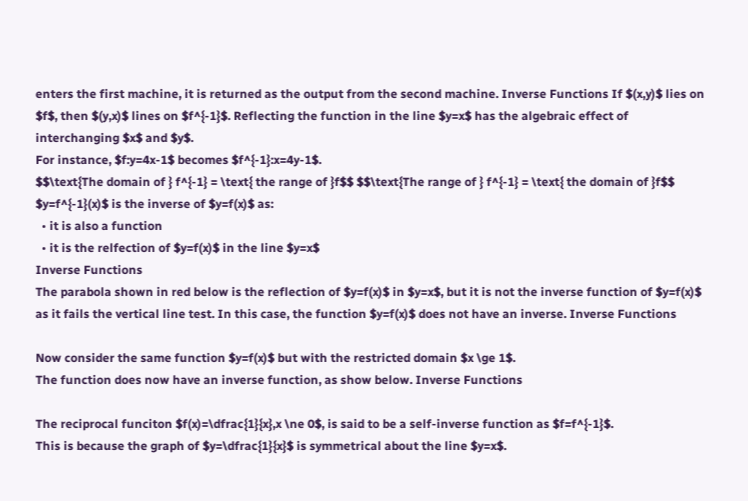enters the first machine, it is returned as the output from the second machine. Inverse Functions If $(x,y)$ lies on $f$, then $(y,x)$ lines on $f^{-1}$. Reflecting the function in the line $y=x$ has the algebraic effect of interchanging $x$ and $y$.
For instance, $f:y=4x-1$ becomes $f^{-1}:x=4y-1$.
$$\text{The domain of } f^{-1} = \text{ the range of }f$$ $$\text{The range of } f^{-1} = \text{ the domain of }f$$
$y=f^{-1}(x)$ is the inverse of $y=f(x)$ as:
  • it is also a function
  • it is the relfection of $y=f(x)$ in the line $y=x$
Inverse Functions
The parabola shown in red below is the reflection of $y=f(x)$ in $y=x$, but it is not the inverse function of $y=f(x)$ as it fails the vertical line test. In this case, the function $y=f(x)$ does not have an inverse. Inverse Functions

Now consider the same function $y=f(x)$ but with the restricted domain $x \ge 1$.
The function does now have an inverse function, as show below. Inverse Functions

The reciprocal funciton $f(x)=\dfrac{1}{x},x \ne 0$, is said to be a self-inverse function as $f=f^{-1}$.
This is because the graph of $y=\dfrac{1}{x}$ is symmetrical about the line $y=x$.